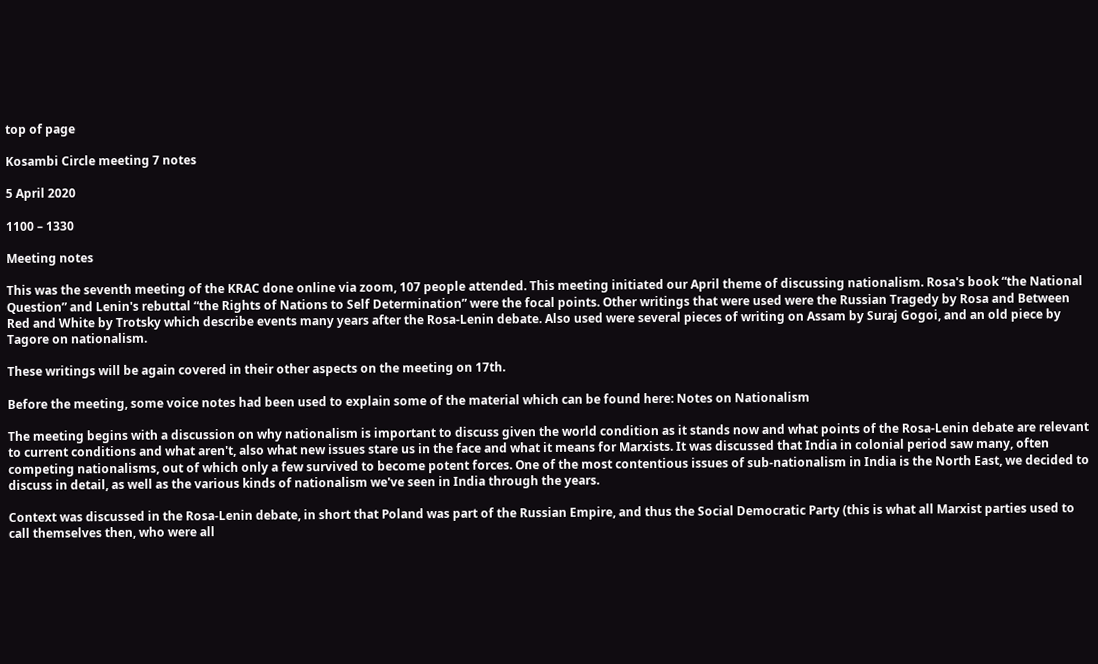top of page

Kosambi Circle meeting 7 notes

5 April 2020

1100 – 1330

Meeting notes

This was the seventh meeting of the KRAC done online via zoom, 107 people attended. This meeting initiated our April theme of discussing nationalism. Rosa's book “the National Question” and Lenin's rebuttal “the Rights of Nations to Self Determination” were the focal points. Other writings that were used were the Russian Tragedy by Rosa and Between Red and White by Trotsky which describe events many years after the Rosa-Lenin debate. Also used were several pieces of writing on Assam by Suraj Gogoi, and an old piece by Tagore on nationalism.

These writings will be again covered in their other aspects on the meeting on 17th.

Before the meeting, some voice notes had been used to explain some of the material which can be found here: Notes on Nationalism

The meeting begins with a discussion on why nationalism is important to discuss given the world condition as it stands now and what points of the Rosa-Lenin debate are relevant to current conditions and what aren't, also what new issues stare us in the face and what it means for Marxists. It was discussed that India in colonial period saw many, often competing nationalisms, out of which only a few survived to become potent forces. One of the most contentious issues of sub-nationalism in India is the North East, we decided to discuss in detail, as well as the various kinds of nationalism we've seen in India through the years.

Context was discussed in the Rosa-Lenin debate, in short that Poland was part of the Russian Empire, and thus the Social Democratic Party (this is what all Marxist parties used to call themselves then, who were all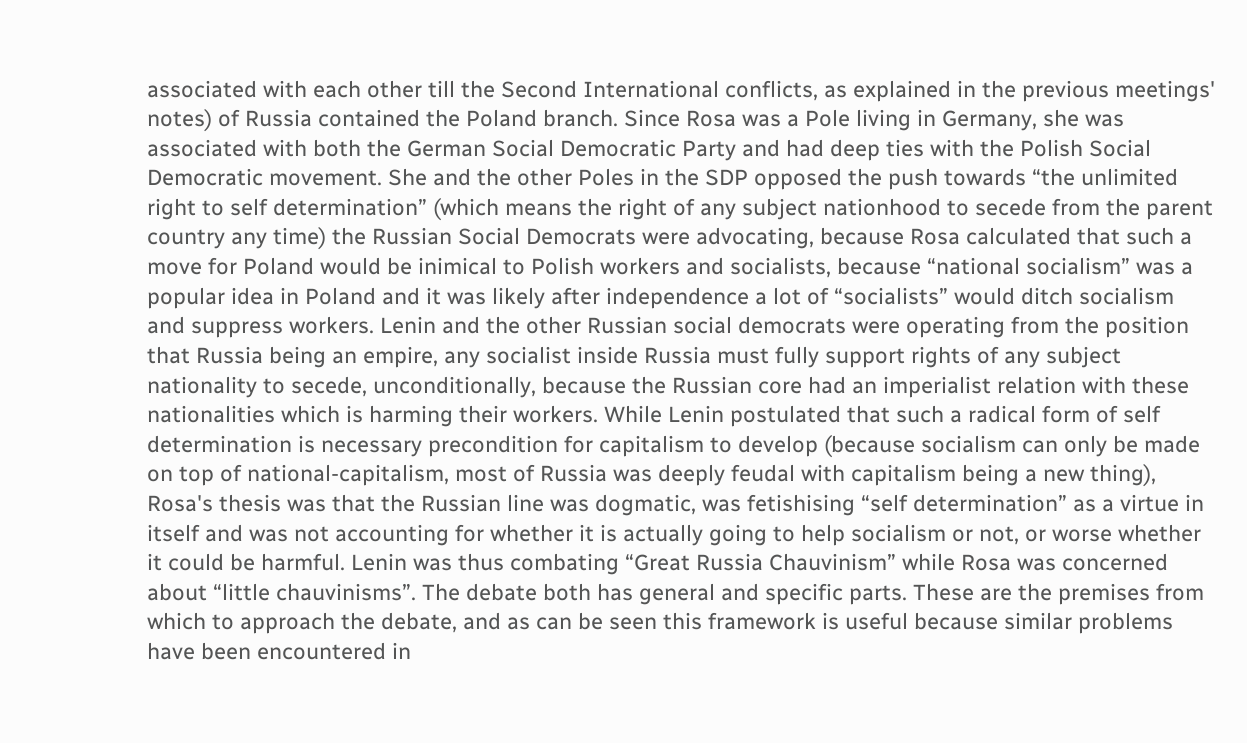associated with each other till the Second International conflicts, as explained in the previous meetings' notes) of Russia contained the Poland branch. Since Rosa was a Pole living in Germany, she was associated with both the German Social Democratic Party and had deep ties with the Polish Social Democratic movement. She and the other Poles in the SDP opposed the push towards “the unlimited right to self determination” (which means the right of any subject nationhood to secede from the parent country any time) the Russian Social Democrats were advocating, because Rosa calculated that such a move for Poland would be inimical to Polish workers and socialists, because “national socialism” was a popular idea in Poland and it was likely after independence a lot of “socialists” would ditch socialism and suppress workers. Lenin and the other Russian social democrats were operating from the position that Russia being an empire, any socialist inside Russia must fully support rights of any subject nationality to secede, unconditionally, because the Russian core had an imperialist relation with these nationalities which is harming their workers. While Lenin postulated that such a radical form of self determination is necessary precondition for capitalism to develop (because socialism can only be made on top of national-capitalism, most of Russia was deeply feudal with capitalism being a new thing), Rosa's thesis was that the Russian line was dogmatic, was fetishising “self determination” as a virtue in itself and was not accounting for whether it is actually going to help socialism or not, or worse whether it could be harmful. Lenin was thus combating “Great Russia Chauvinism” while Rosa was concerned about “little chauvinisms”. The debate both has general and specific parts. These are the premises from which to approach the debate, and as can be seen this framework is useful because similar problems have been encountered in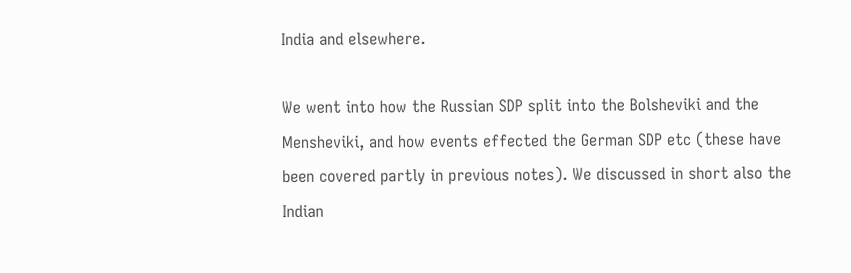India and elsewhere.

We went into how the Russian SDP split into the Bolsheviki and the Mensheviki, and how events effected the German SDP etc (these have been covered partly in previous notes). We discussed in short also the Indian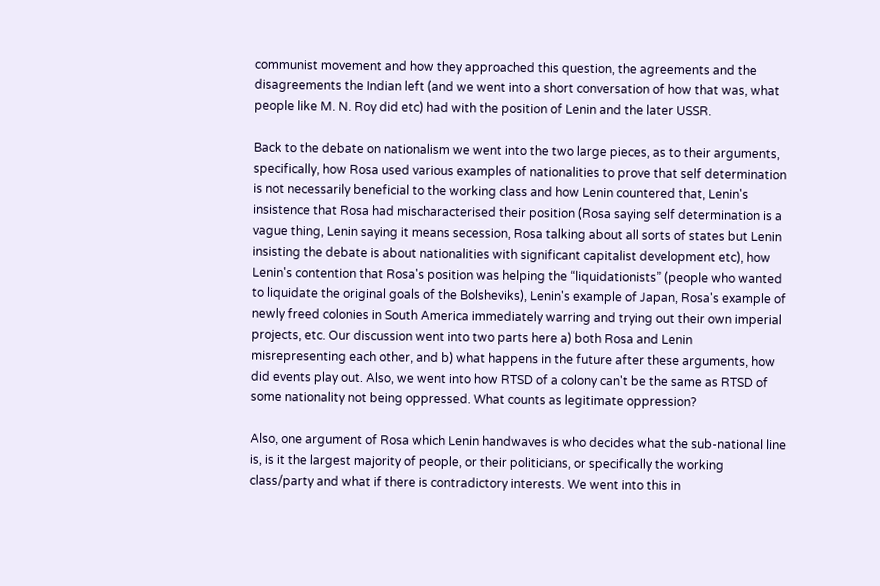communist movement and how they approached this question, the agreements and the disagreements the Indian left (and we went into a short conversation of how that was, what people like M. N. Roy did etc) had with the position of Lenin and the later USSR.

Back to the debate on nationalism we went into the two large pieces, as to their arguments, specifically, how Rosa used various examples of nationalities to prove that self determination is not necessarily beneficial to the working class and how Lenin countered that, Lenin's insistence that Rosa had mischaracterised their position (Rosa saying self determination is a vague thing, Lenin saying it means secession, Rosa talking about all sorts of states but Lenin insisting the debate is about nationalities with significant capitalist development etc), how Lenin's contention that Rosa's position was helping the “liquidationists” (people who wanted to liquidate the original goals of the Bolsheviks), Lenin's example of Japan, Rosa's example of newly freed colonies in South America immediately warring and trying out their own imperial projects, etc. Our discussion went into two parts here a) both Rosa and Lenin misrepresenting each other, and b) what happens in the future after these arguments, how did events play out. Also, we went into how RTSD of a colony can't be the same as RTSD of some nationality not being oppressed. What counts as legitimate oppression?

Also, one argument of Rosa which Lenin handwaves is who decides what the sub-national line is, is it the largest majority of people, or their politicians, or specifically the working class/party and what if there is contradictory interests. We went into this in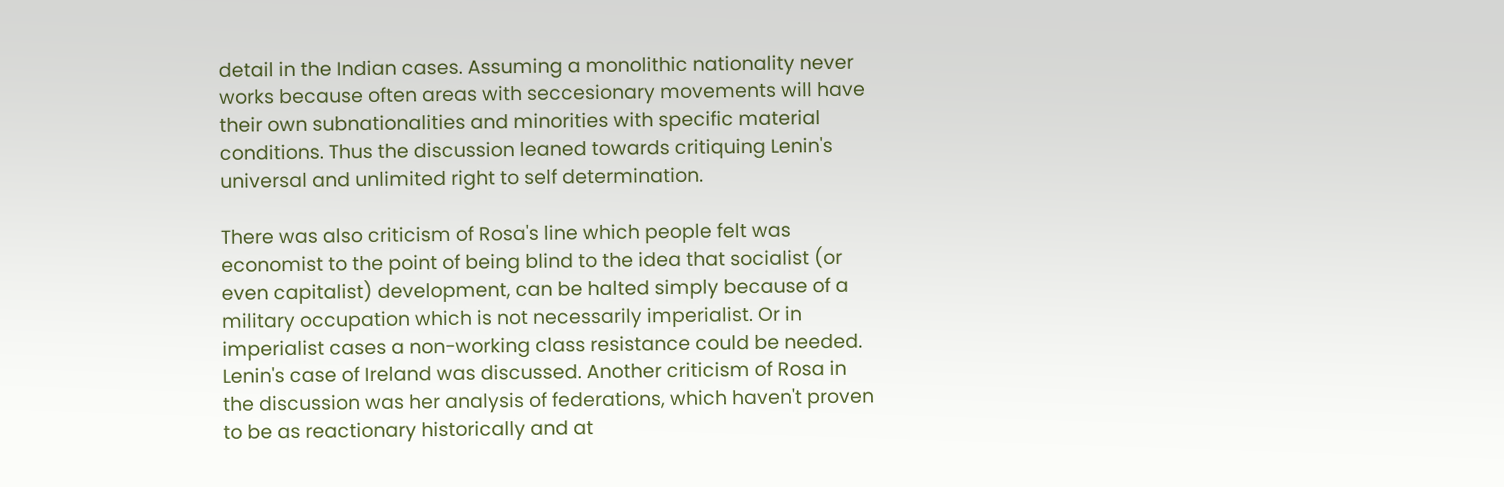detail in the Indian cases. Assuming a monolithic nationality never works because often areas with seccesionary movements will have their own subnationalities and minorities with specific material conditions. Thus the discussion leaned towards critiquing Lenin's universal and unlimited right to self determination.

There was also criticism of Rosa's line which people felt was economist to the point of being blind to the idea that socialist (or even capitalist) development, can be halted simply because of a military occupation which is not necessarily imperialist. Or in imperialist cases a non-working class resistance could be needed. Lenin's case of Ireland was discussed. Another criticism of Rosa in the discussion was her analysis of federations, which haven't proven to be as reactionary historically and at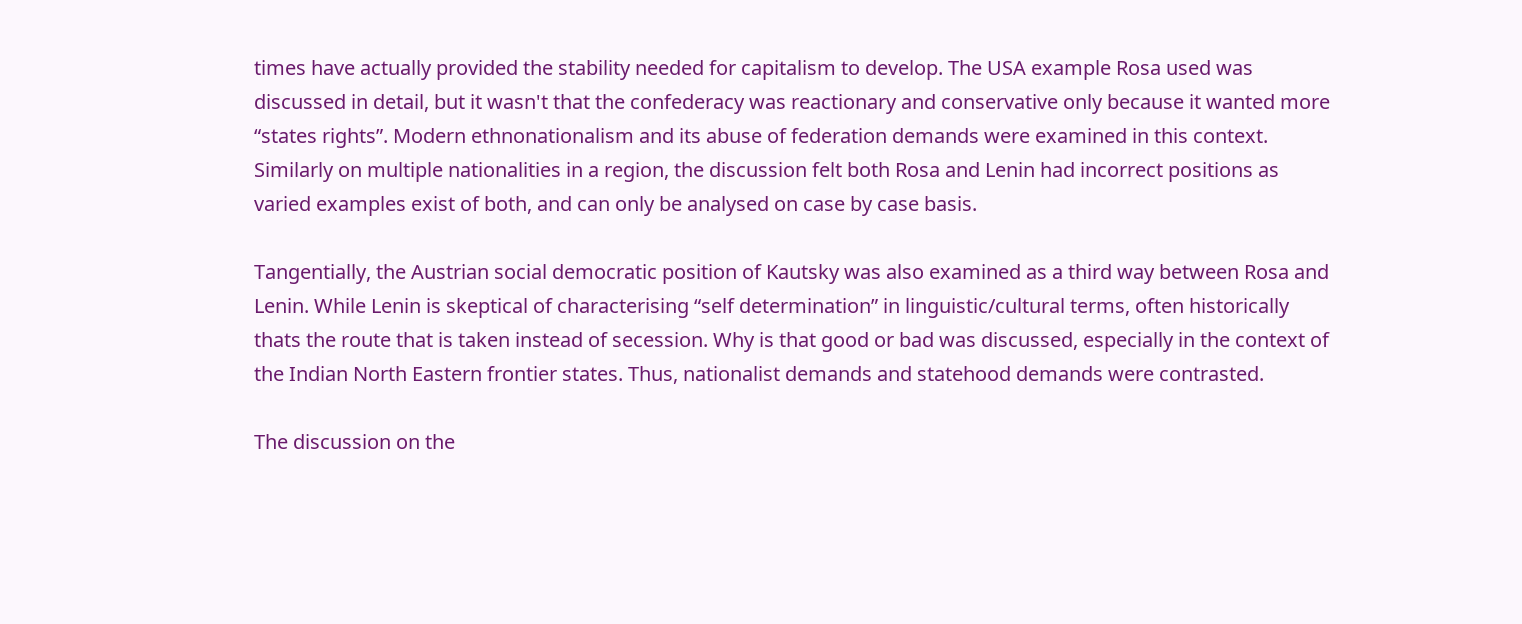times have actually provided the stability needed for capitalism to develop. The USA example Rosa used was discussed in detail, but it wasn't that the confederacy was reactionary and conservative only because it wanted more “states rights”. Modern ethnonationalism and its abuse of federation demands were examined in this context. Similarly on multiple nationalities in a region, the discussion felt both Rosa and Lenin had incorrect positions as varied examples exist of both, and can only be analysed on case by case basis.

Tangentially, the Austrian social democratic position of Kautsky was also examined as a third way between Rosa and Lenin. While Lenin is skeptical of characterising “self determination” in linguistic/cultural terms, often historically thats the route that is taken instead of secession. Why is that good or bad was discussed, especially in the context of the Indian North Eastern frontier states. Thus, nationalist demands and statehood demands were contrasted.

The discussion on the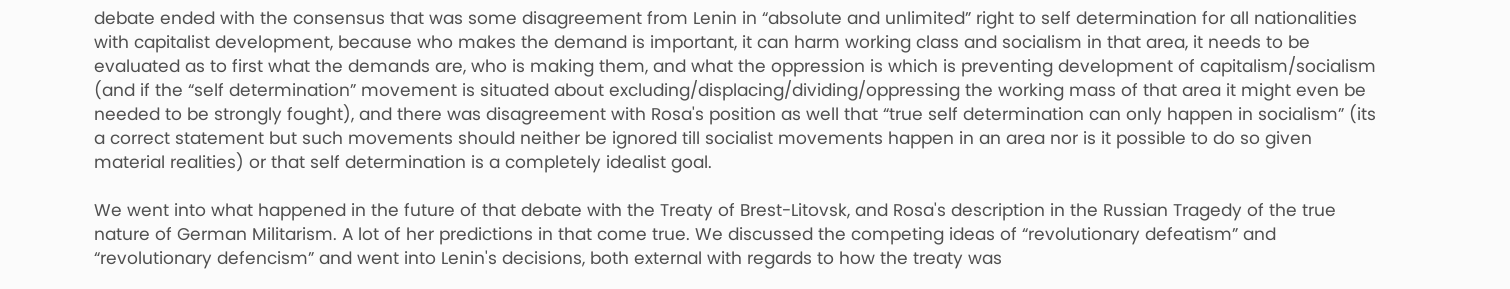debate ended with the consensus that was some disagreement from Lenin in “absolute and unlimited” right to self determination for all nationalities with capitalist development, because who makes the demand is important, it can harm working class and socialism in that area, it needs to be evaluated as to first what the demands are, who is making them, and what the oppression is which is preventing development of capitalism/socialism (and if the “self determination” movement is situated about excluding/displacing/dividing/oppressing the working mass of that area it might even be needed to be strongly fought), and there was disagreement with Rosa's position as well that “true self determination can only happen in socialism” (its a correct statement but such movements should neither be ignored till socialist movements happen in an area nor is it possible to do so given material realities) or that self determination is a completely idealist goal.

We went into what happened in the future of that debate with the Treaty of Brest-Litovsk, and Rosa's description in the Russian Tragedy of the true nature of German Militarism. A lot of her predictions in that come true. We discussed the competing ideas of “revolutionary defeatism” and “revolutionary defencism” and went into Lenin's decisions, both external with regards to how the treaty was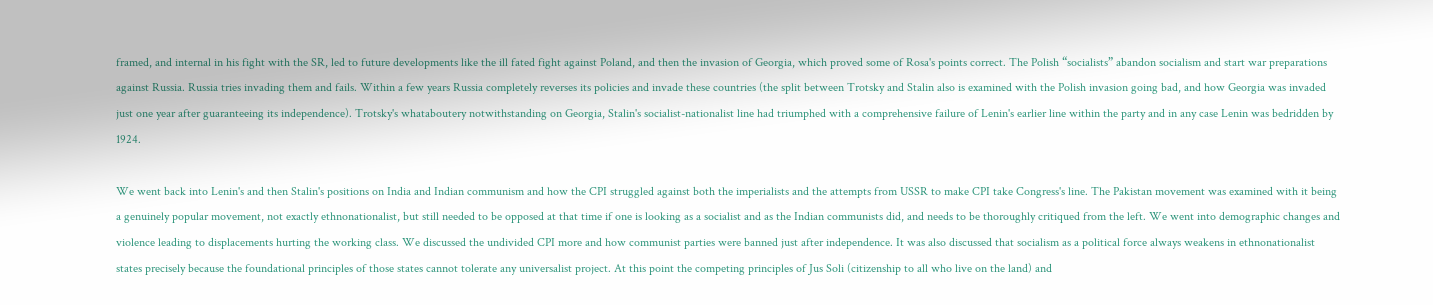framed, and internal in his fight with the SR, led to future developments like the ill fated fight against Poland, and then the invasion of Georgia, which proved some of Rosa's points correct. The Polish “socialists” abandon socialism and start war preparations against Russia. Russia tries invading them and fails. Within a few years Russia completely reverses its policies and invade these countries (the split between Trotsky and Stalin also is examined with the Polish invasion going bad, and how Georgia was invaded just one year after guaranteeing its independence). Trotsky's whataboutery notwithstanding on Georgia, Stalin's socialist-nationalist line had triumphed with a comprehensive failure of Lenin's earlier line within the party and in any case Lenin was bedridden by 1924.

We went back into Lenin's and then Stalin's positions on India and Indian communism and how the CPI struggled against both the imperialists and the attempts from USSR to make CPI take Congress's line. The Pakistan movement was examined with it being a genuinely popular movement, not exactly ethnonationalist, but still needed to be opposed at that time if one is looking as a socialist and as the Indian communists did, and needs to be thoroughly critiqued from the left. We went into demographic changes and violence leading to displacements hurting the working class. We discussed the undivided CPI more and how communist parties were banned just after independence. It was also discussed that socialism as a political force always weakens in ethnonationalist states precisely because the foundational principles of those states cannot tolerate any universalist project. At this point the competing principles of Jus Soli (citizenship to all who live on the land) and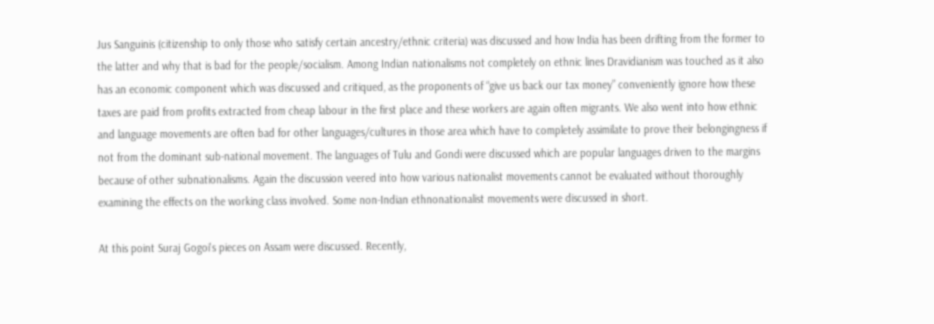Jus Sanguinis (citizenship to only those who satisfy certain ancestry/ethnic criteria) was discussed and how India has been drifting from the former to the latter and why that is bad for the people/socialism. Among Indian nationalisms not completely on ethnic lines Dravidianism was touched as it also has an economic component which was discussed and critiqued, as the proponents of “give us back our tax money” conveniently ignore how these taxes are paid from profits extracted from cheap labour in the first place and these workers are again often migrants. We also went into how ethnic and language movements are often bad for other languages/cultures in those area which have to completely assimilate to prove their belongingness if not from the dominant sub-national movement. The languages of Tulu and Gondi were discussed which are popular languages driven to the margins because of other subnationalisms. Again the discussion veered into how various nationalist movements cannot be evaluated without thoroughly examining the effects on the working class involved. Some non-Indian ethnonationalist movements were discussed in short.

At this point Suraj Gogoi's pieces on Assam were discussed. Recently,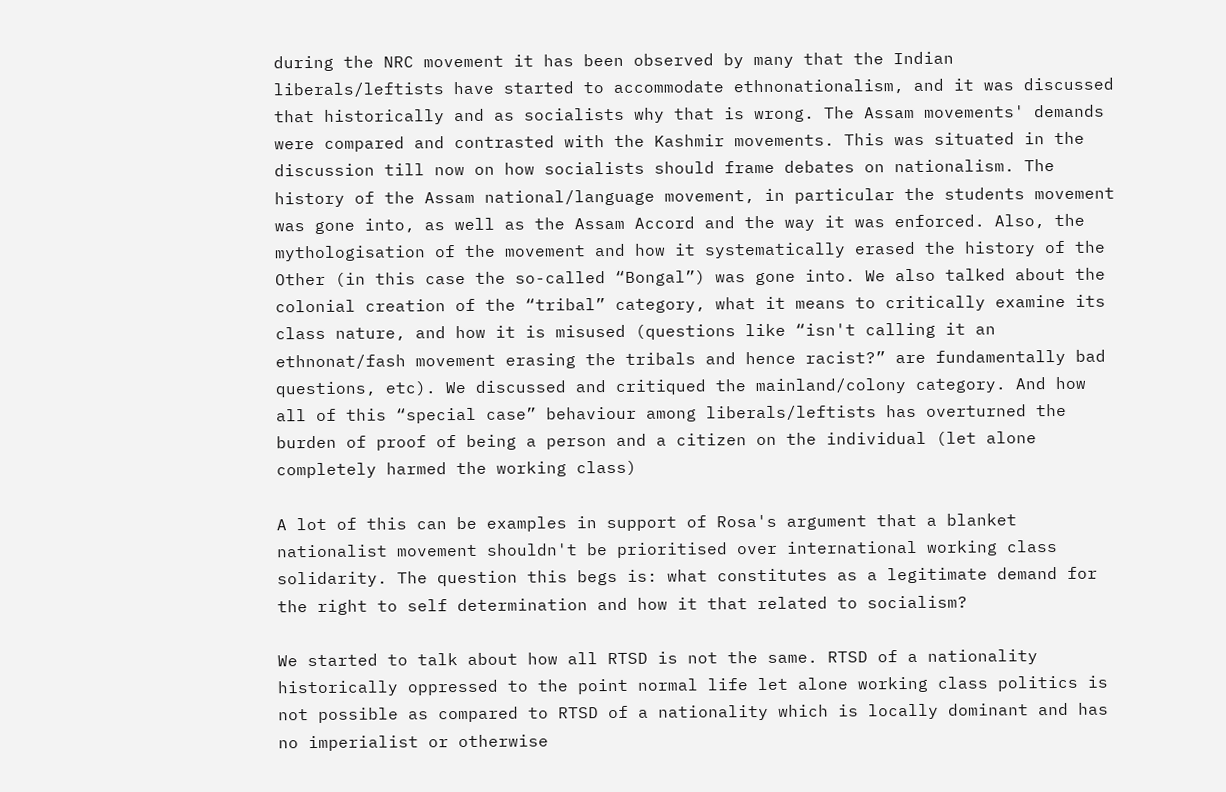during the NRC movement it has been observed by many that the Indian liberals/leftists have started to accommodate ethnonationalism, and it was discussed that historically and as socialists why that is wrong. The Assam movements' demands were compared and contrasted with the Kashmir movements. This was situated in the discussion till now on how socialists should frame debates on nationalism. The history of the Assam national/language movement, in particular the students movement was gone into, as well as the Assam Accord and the way it was enforced. Also, the mythologisation of the movement and how it systematically erased the history of the Other (in this case the so-called “Bongal”) was gone into. We also talked about the colonial creation of the “tribal” category, what it means to critically examine its class nature, and how it is misused (questions like “isn't calling it an ethnonat/fash movement erasing the tribals and hence racist?” are fundamentally bad questions, etc). We discussed and critiqued the mainland/colony category. And how all of this “special case” behaviour among liberals/leftists has overturned the burden of proof of being a person and a citizen on the individual (let alone completely harmed the working class)

A lot of this can be examples in support of Rosa's argument that a blanket nationalist movement shouldn't be prioritised over international working class solidarity. The question this begs is: what constitutes as a legitimate demand for the right to self determination and how it that related to socialism?

We started to talk about how all RTSD is not the same. RTSD of a nationality historically oppressed to the point normal life let alone working class politics is not possible as compared to RTSD of a nationality which is locally dominant and has no imperialist or otherwise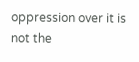oppression over it is not the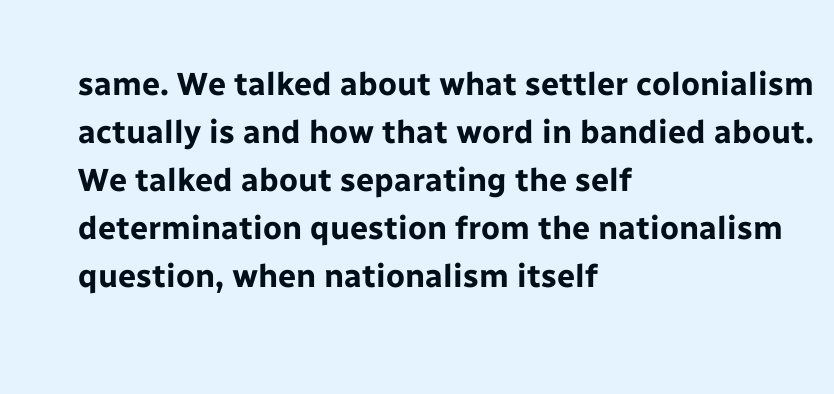same. We talked about what settler colonialism actually is and how that word in bandied about. We talked about separating the self determination question from the nationalism question, when nationalism itself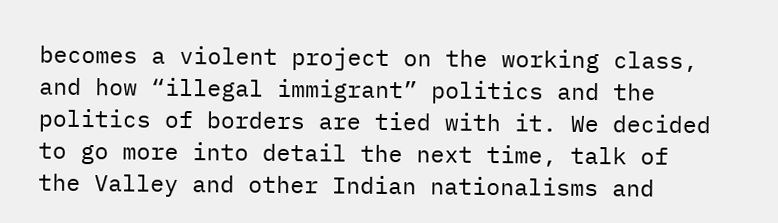becomes a violent project on the working class, and how “illegal immigrant” politics and the politics of borders are tied with it. We decided to go more into detail the next time, talk of the Valley and other Indian nationalisms and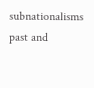subnationalisms past and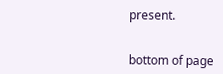present.


bottom of page